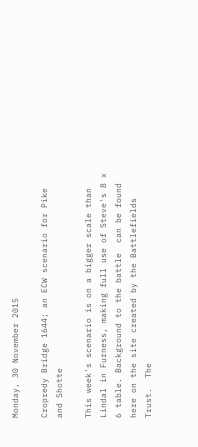Monday, 30 November 2015

Cropredy Bridge 1644; an ECW scenario for Pike and Shotte

This week's scenario is on a bigger scale than Lindal in Furness, making full use of Steve's 8 x 6 table. Background to the battle  can be found here on the site created by the Battlefields Trust.  The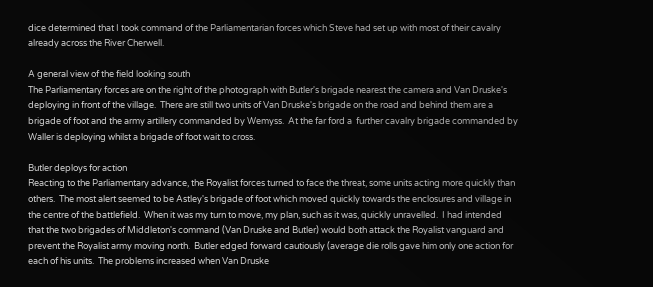dice determined that I took command of the Parliamentarian forces which Steve had set up with most of their cavalry already across the River Cherwell.

A general view of the field looking south
The Parliamentary forces are on the right of the photograph with Butler's brigade nearest the camera and Van Druske's deploying in front of the village.  There are still two units of Van Druske's brigade on the road and behind them are a brigade of foot and the army artillery commanded by Wemyss.  At the far ford a  further cavalry brigade commanded by Waller is deploying whilst a brigade of foot wait to cross.

Butler deploys for action
Reacting to the Parliamentary advance, the Royalist forces turned to face the threat, some units acting more quickly than others.  The most alert seemed to be Astley's brigade of foot which moved quickly towards the enclosures and village in the centre of the battlefield.  When it was my turn to move, my plan, such as it was, quickly unravelled.  I had intended that the two brigades of Middleton's command (Van Druske and Butler) would both attack the Royalist vanguard and prevent the Royalist army moving north.  Butler edged forward cautiously (average die rolls gave him only one action for each of his units.  The problems increased when Van Druske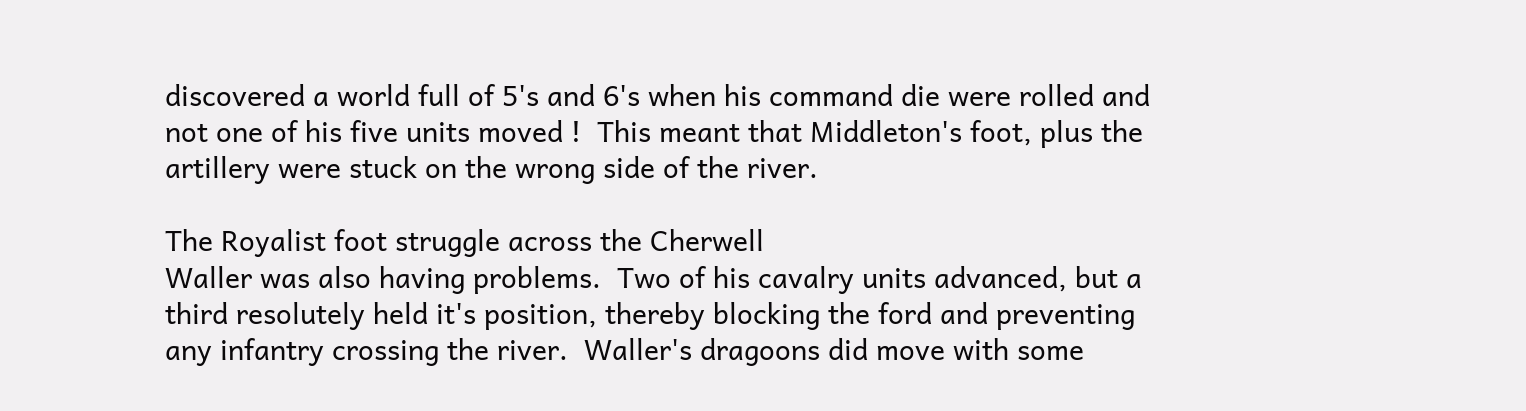discovered a world full of 5's and 6's when his command die were rolled and not one of his five units moved !  This meant that Middleton's foot, plus the artillery were stuck on the wrong side of the river.

The Royalist foot struggle across the Cherwell
Waller was also having problems.  Two of his cavalry units advanced, but a third resolutely held it's position, thereby blocking the ford and preventing any infantry crossing the river.  Waller's dragoons did move with some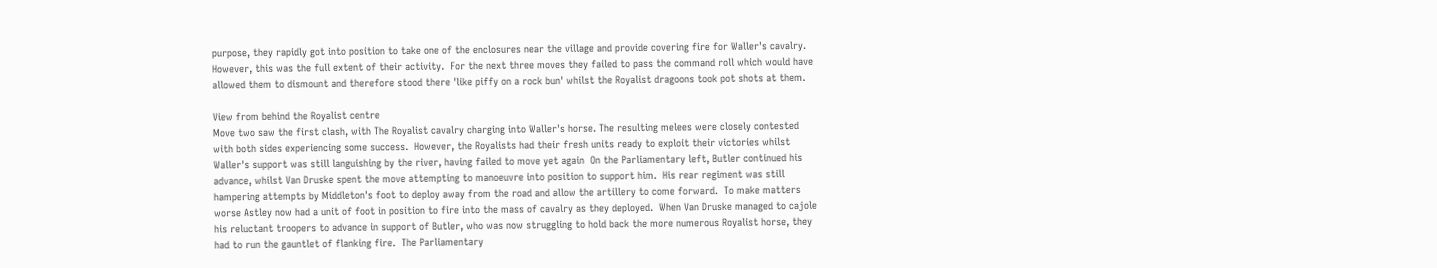purpose, they rapidly got into position to take one of the enclosures near the village and provide covering fire for Waller's cavalry. However, this was the full extent of their activity.  For the next three moves they failed to pass the command roll which would have allowed them to dismount and therefore stood there 'like piffy on a rock bun' whilst the Royalist dragoons took pot shots at them.

View from behind the Royalist centre
Move two saw the first clash, with The Royalist cavalry charging into Waller's horse. The resulting melees were closely contested with both sides experiencing some success.  However, the Royalists had their fresh units ready to exploit their victories whilst Waller's support was still languishing by the river, having failed to move yet again  On the Parliamentary left, Butler continued his advance, whilst Van Druske spent the move attempting to manoeuvre into position to support him.  His rear regiment was still hampering attempts by Middleton's foot to deploy away from the road and allow the artillery to come forward.  To make matters worse Astley now had a unit of foot in position to fire into the mass of cavalry as they deployed.  When Van Druske managed to cajole his reluctant troopers to advance in support of Butler, who was now struggling to hold back the more numerous Royalist horse, they had to run the gauntlet of flanking fire.  The Parliamentary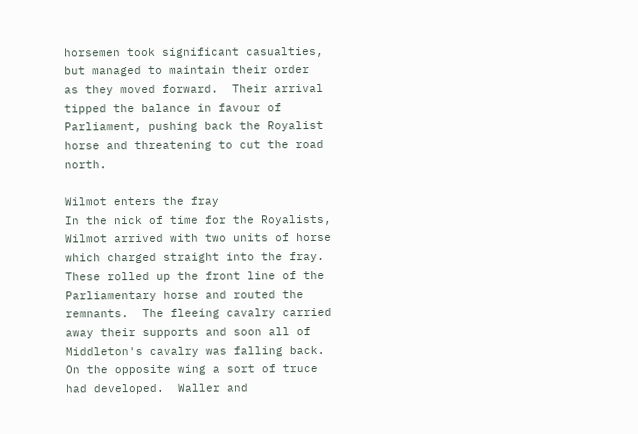horsemen took significant casualties, but managed to maintain their order  as they moved forward.  Their arrival tipped the balance in favour of Parliament, pushing back the Royalist horse and threatening to cut the road north.

Wilmot enters the fray
In the nick of time for the Royalists, Wilmot arrived with two units of horse which charged straight into the fray.  These rolled up the front line of the Parliamentary horse and routed the remnants.  The fleeing cavalry carried away their supports and soon all of Middleton's cavalry was falling back.  On the opposite wing a sort of truce had developed.  Waller and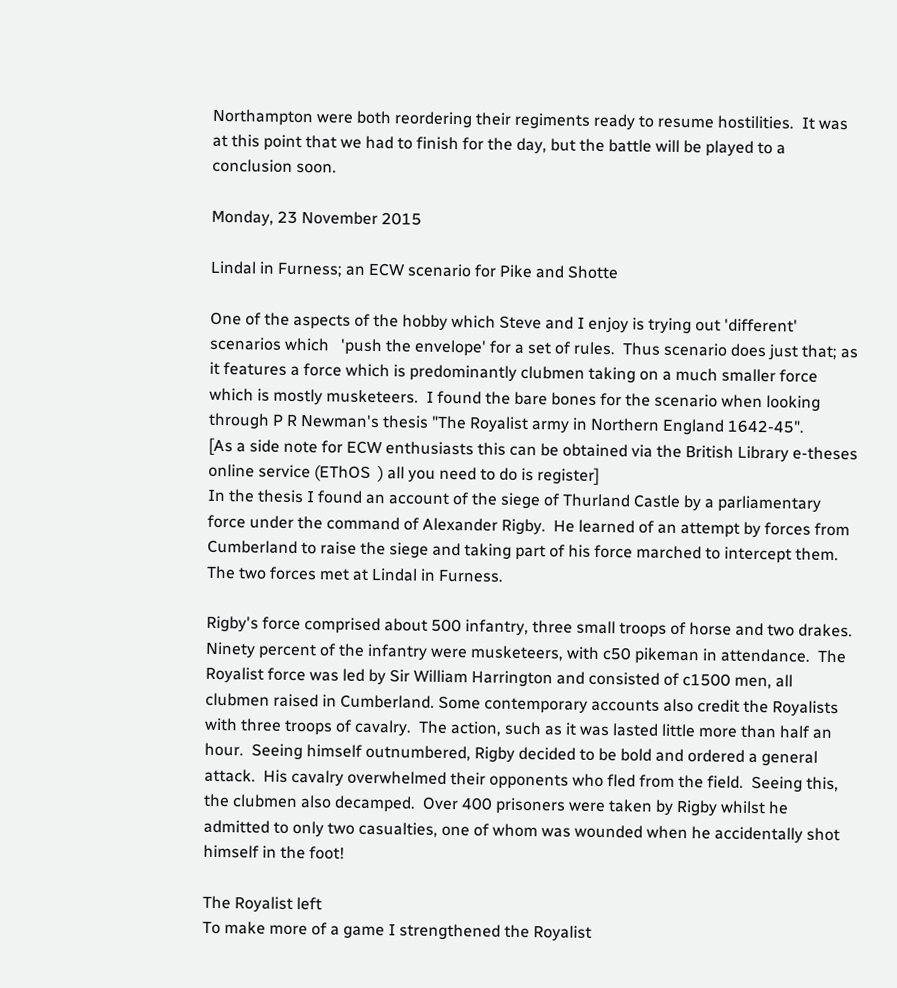Northampton were both reordering their regiments ready to resume hostilities.  It was at this point that we had to finish for the day, but the battle will be played to a conclusion soon.

Monday, 23 November 2015

Lindal in Furness; an ECW scenario for Pike and Shotte

One of the aspects of the hobby which Steve and I enjoy is trying out 'different' scenarios which   'push the envelope' for a set of rules.  Thus scenario does just that; as it features a force which is predominantly clubmen taking on a much smaller force which is mostly musketeers.  I found the bare bones for the scenario when looking through P R Newman's thesis "The Royalist army in Northern England 1642-45".
[As a side note for ECW enthusiasts this can be obtained via the British Library e-theses online service (EThOS  ) all you need to do is register]
In the thesis I found an account of the siege of Thurland Castle by a parliamentary force under the command of Alexander Rigby.  He learned of an attempt by forces from Cumberland to raise the siege and taking part of his force marched to intercept them.  The two forces met at Lindal in Furness.

Rigby's force comprised about 500 infantry, three small troops of horse and two drakes.  Ninety percent of the infantry were musketeers, with c50 pikeman in attendance.  The Royalist force was led by Sir William Harrington and consisted of c1500 men, all clubmen raised in Cumberland. Some contemporary accounts also credit the Royalists with three troops of cavalry.  The action, such as it was lasted little more than half an hour.  Seeing himself outnumbered, Rigby decided to be bold and ordered a general attack.  His cavalry overwhelmed their opponents who fled from the field.  Seeing this, the clubmen also decamped.  Over 400 prisoners were taken by Rigby whilst he admitted to only two casualties, one of whom was wounded when he accidentally shot himself in the foot!

The Royalist left
To make more of a game I strengthened the Royalist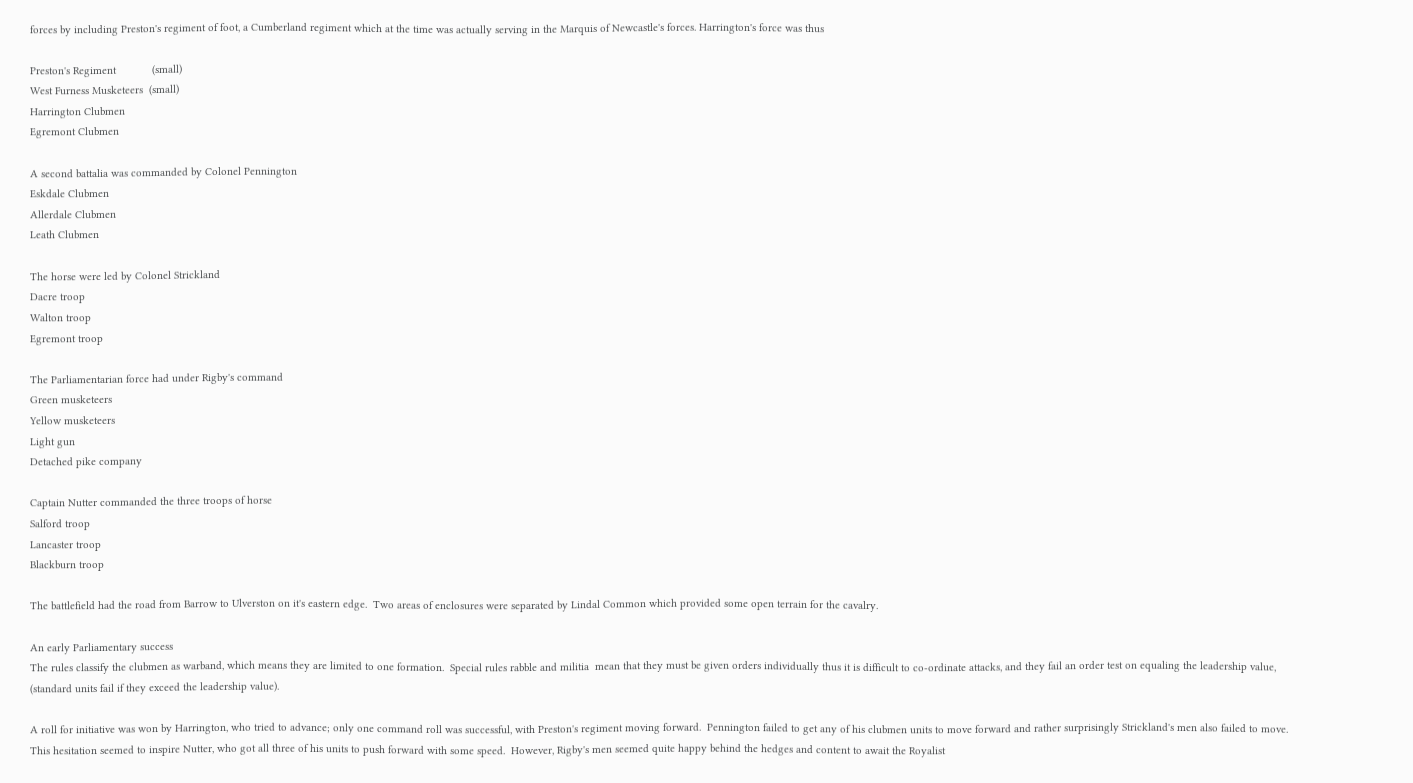forces by including Preston's regiment of foot, a Cumberland regiment which at the time was actually serving in the Marquis of Newcastle's forces. Harrington's force was thus

Preston's Regiment            (small)
West Furness Musketeers  (small)
Harrington Clubmen
Egremont Clubmen

A second battalia was commanded by Colonel Pennington
Eskdale Clubmen
Allerdale Clubmen
Leath Clubmen

The horse were led by Colonel Strickland
Dacre troop
Walton troop
Egremont troop

The Parliamentarian force had under Rigby's command
Green musketeers
Yellow musketeers
Light gun
Detached pike company

Captain Nutter commanded the three troops of horse
Salford troop
Lancaster troop
Blackburn troop

The battlefield had the road from Barrow to Ulverston on it's eastern edge.  Two areas of enclosures were separated by Lindal Common which provided some open terrain for the cavalry.

An early Parliamentary success
The rules classify the clubmen as warband, which means they are limited to one formation.  Special rules rabble and militia  mean that they must be given orders individually thus it is difficult to co-ordinate attacks, and they fail an order test on equaling the leadership value, (standard units fail if they exceed the leadership value).

A roll for initiative was won by Harrington, who tried to advance; only one command roll was successful, with Preston's regiment moving forward.  Pennington failed to get any of his clubmen units to move forward and rather surprisingly Strickland's men also failed to move.  This hesitation seemed to inspire Nutter, who got all three of his units to push forward with some speed.  However, Rigby's men seemed quite happy behind the hedges and content to await the Royalist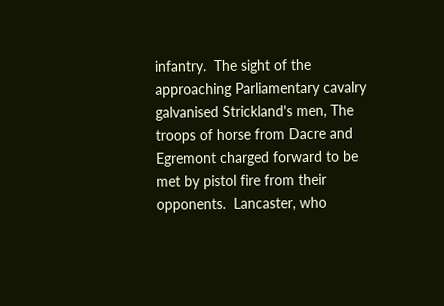infantry.  The sight of the approaching Parliamentary cavalry galvanised Strickland's men, The troops of horse from Dacre and Egremont charged forward to be met by pistol fire from their opponents.  Lancaster, who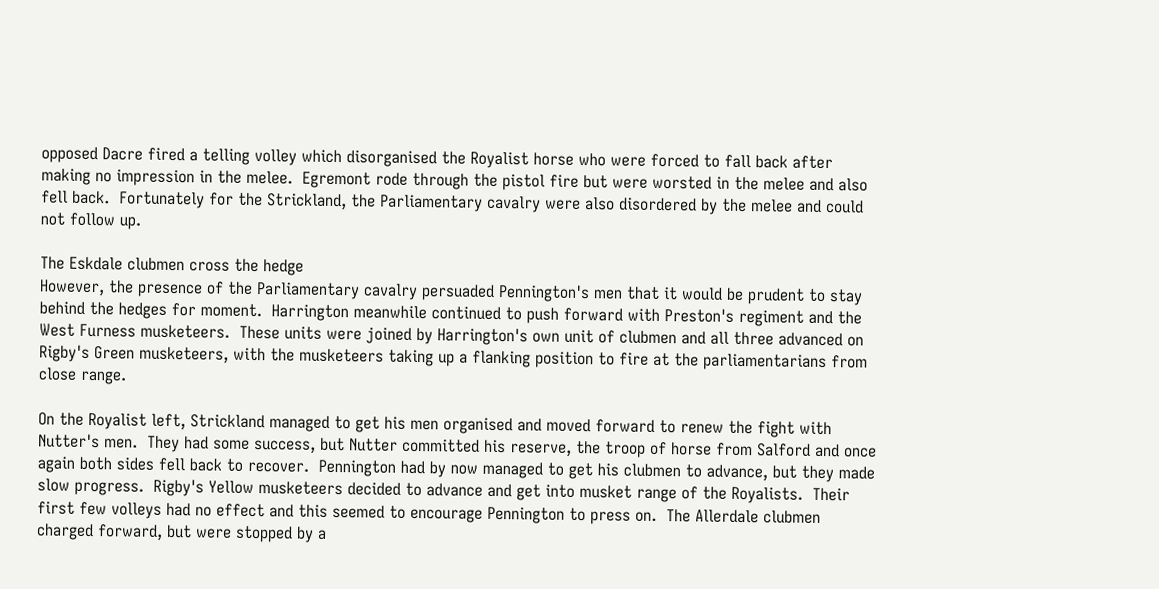opposed Dacre fired a telling volley which disorganised the Royalist horse who were forced to fall back after making no impression in the melee.  Egremont rode through the pistol fire but were worsted in the melee and also fell back.  Fortunately for the Strickland, the Parliamentary cavalry were also disordered by the melee and could not follow up.

The Eskdale clubmen cross the hedge
However, the presence of the Parliamentary cavalry persuaded Pennington's men that it would be prudent to stay behind the hedges for moment.  Harrington meanwhile continued to push forward with Preston's regiment and the West Furness musketeers.  These units were joined by Harrington's own unit of clubmen and all three advanced on Rigby's Green musketeers, with the musketeers taking up a flanking position to fire at the parliamentarians from close range.

On the Royalist left, Strickland managed to get his men organised and moved forward to renew the fight with Nutter's men.  They had some success, but Nutter committed his reserve, the troop of horse from Salford and once again both sides fell back to recover.  Pennington had by now managed to get his clubmen to advance, but they made slow progress.  Rigby's Yellow musketeers decided to advance and get into musket range of the Royalists.  Their first few volleys had no effect and this seemed to encourage Pennington to press on.  The Allerdale clubmen charged forward, but were stopped by a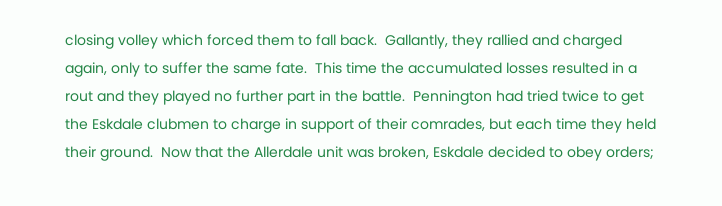closing volley which forced them to fall back.  Gallantly, they rallied and charged again, only to suffer the same fate.  This time the accumulated losses resulted in a rout and they played no further part in the battle.  Pennington had tried twice to get the Eskdale clubmen to charge in support of their comrades, but each time they held their ground.  Now that the Allerdale unit was broken, Eskdale decided to obey orders;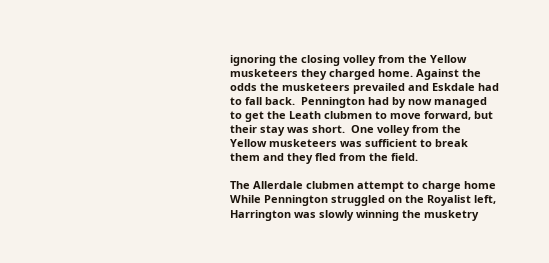ignoring the closing volley from the Yellow musketeers they charged home. Against the odds the musketeers prevailed and Eskdale had to fall back.  Pennington had by now managed to get the Leath clubmen to move forward, but their stay was short.  One volley from the Yellow musketeers was sufficient to break them and they fled from the field.

The Allerdale clubmen attempt to charge home
While Pennington struggled on the Royalist left, Harrington was slowly winning the musketry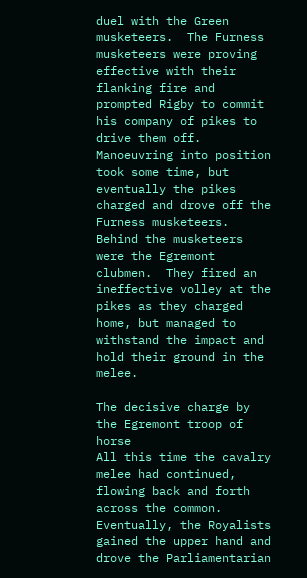duel with the Green musketeers.  The Furness musketeers were proving effective with their flanking fire and prompted Rigby to commit his company of pikes to drive them off.  Manoeuvring into position took some time, but eventually the pikes charged and drove off the Furness musketeers.  Behind the musketeers were the Egremont clubmen.  They fired an ineffective volley at the pikes as they charged home, but managed to withstand the impact and hold their ground in the melee.

The decisive charge by the Egremont troop of horse
All this time the cavalry melee had continued, flowing back and forth across the common. Eventually, the Royalists gained the upper hand and drove the Parliamentarian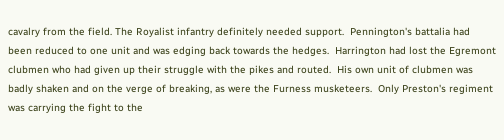cavalry from the field. The Royalist infantry definitely needed support.  Pennington's battalia had been reduced to one unit and was edging back towards the hedges.  Harrington had lost the Egremont clubmen who had given up their struggle with the pikes and routed.  His own unit of clubmen was badly shaken and on the verge of breaking, as were the Furness musketeers.  Only Preston's regiment was carrying the fight to the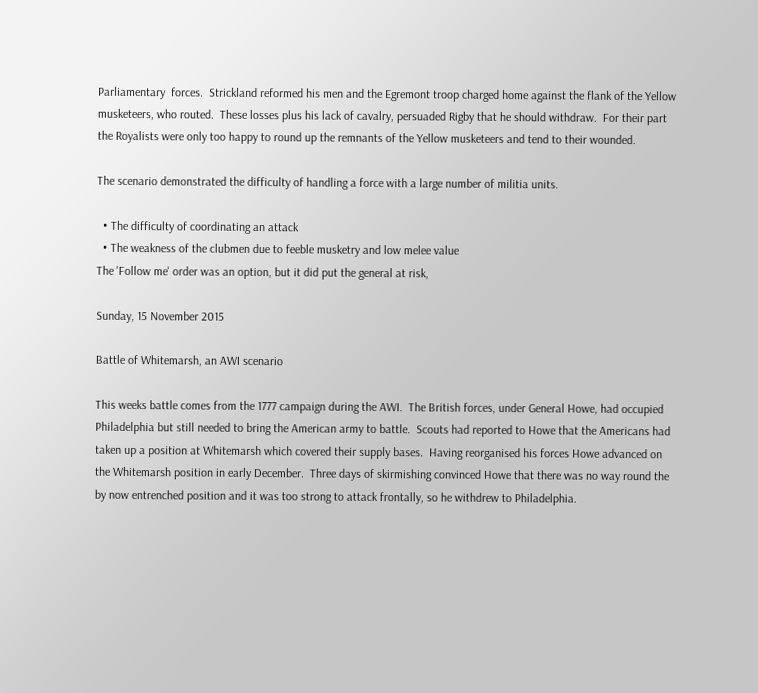Parliamentary  forces.  Strickland reformed his men and the Egremont troop charged home against the flank of the Yellow musketeers, who routed.  These losses plus his lack of cavalry, persuaded Rigby that he should withdraw.  For their part the Royalists were only too happy to round up the remnants of the Yellow musketeers and tend to their wounded.

The scenario demonstrated the difficulty of handling a force with a large number of militia units.

  • The difficulty of coordinating an attack
  • The weakness of the clubmen due to feeble musketry and low melee value
The 'Follow me' order was an option, but it did put the general at risk,

Sunday, 15 November 2015

Battle of Whitemarsh, an AWI scenario

This weeks battle comes from the 1777 campaign during the AWI.  The British forces, under General Howe, had occupied Philadelphia but still needed to bring the American army to battle.  Scouts had reported to Howe that the Americans had taken up a position at Whitemarsh which covered their supply bases.  Having reorganised his forces Howe advanced on the Whitemarsh position in early December.  Three days of skirmishing convinced Howe that there was no way round the by now entrenched position and it was too strong to attack frontally, so he withdrew to Philadelphia.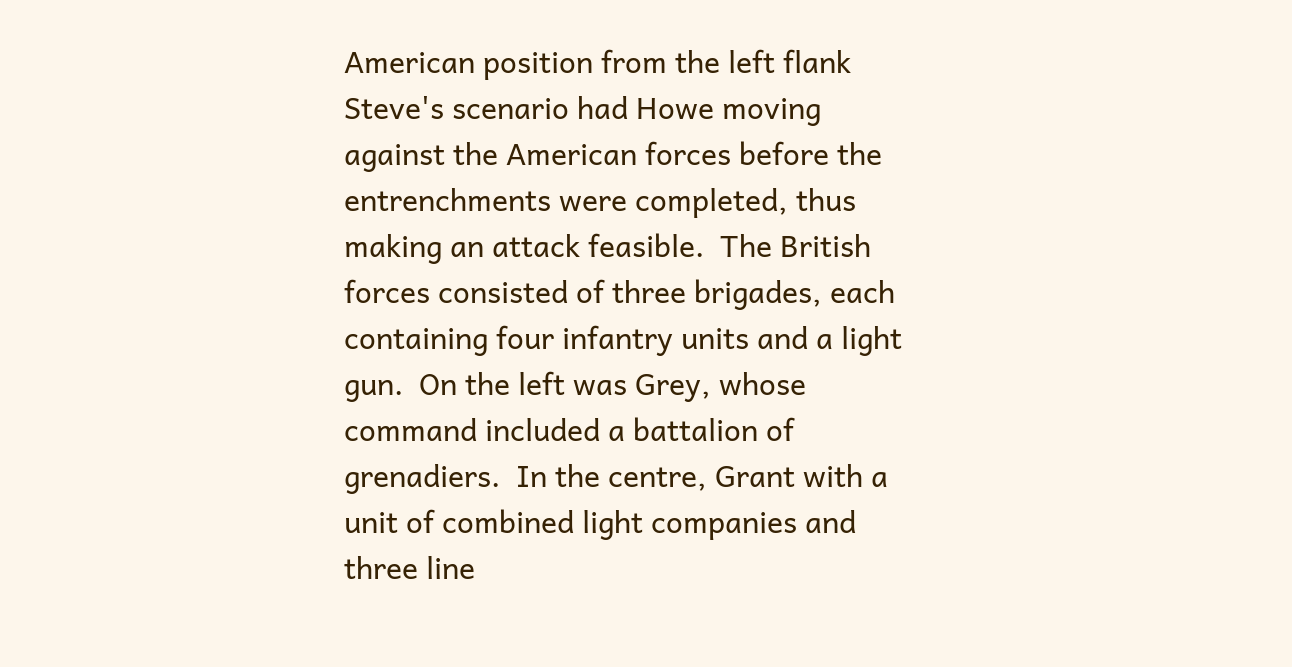American position from the left flank
Steve's scenario had Howe moving against the American forces before the entrenchments were completed, thus making an attack feasible.  The British forces consisted of three brigades, each containing four infantry units and a light gun.  On the left was Grey, whose command included a battalion of grenadiers.  In the centre, Grant with a unit of combined light companies and three line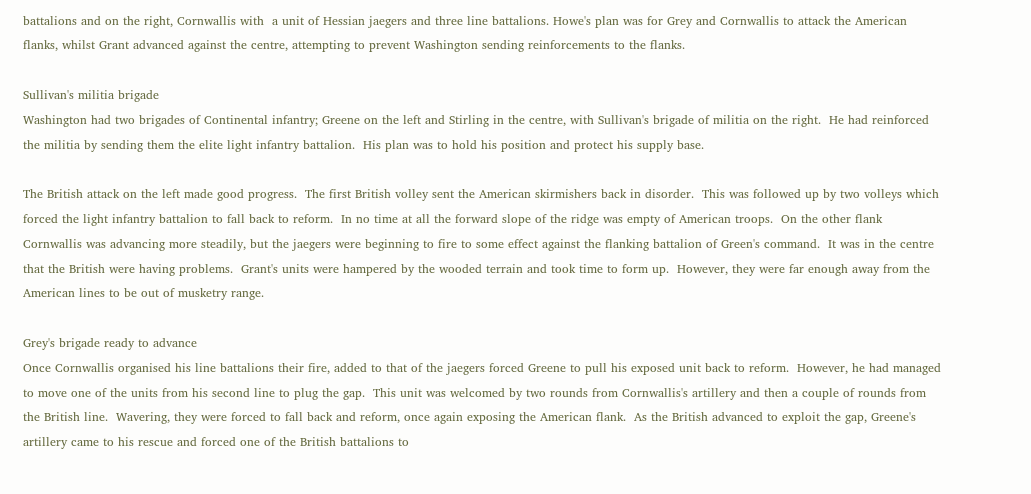battalions and on the right, Cornwallis with  a unit of Hessian jaegers and three line battalions. Howe's plan was for Grey and Cornwallis to attack the American flanks, whilst Grant advanced against the centre, attempting to prevent Washington sending reinforcements to the flanks.

Sullivan's militia brigade
Washington had two brigades of Continental infantry; Greene on the left and Stirling in the centre, with Sullivan's brigade of militia on the right.  He had reinforced the militia by sending them the elite light infantry battalion.  His plan was to hold his position and protect his supply base.

The British attack on the left made good progress.  The first British volley sent the American skirmishers back in disorder.  This was followed up by two volleys which forced the light infantry battalion to fall back to reform.  In no time at all the forward slope of the ridge was empty of American troops.  On the other flank Cornwallis was advancing more steadily, but the jaegers were beginning to fire to some effect against the flanking battalion of Green's command.  It was in the centre that the British were having problems.  Grant's units were hampered by the wooded terrain and took time to form up.  However, they were far enough away from the American lines to be out of musketry range.

Grey's brigade ready to advance
Once Cornwallis organised his line battalions their fire, added to that of the jaegers forced Greene to pull his exposed unit back to reform.  However, he had managed to move one of the units from his second line to plug the gap.  This unit was welcomed by two rounds from Cornwallis's artillery and then a couple of rounds from the British line.  Wavering, they were forced to fall back and reform, once again exposing the American flank.  As the British advanced to exploit the gap, Greene's artillery came to his rescue and forced one of the British battalions to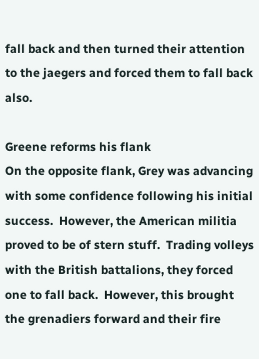fall back and then turned their attention to the jaegers and forced them to fall back also.

Greene reforms his flank
On the opposite flank, Grey was advancing with some confidence following his initial success.  However, the American militia proved to be of stern stuff.  Trading volleys with the British battalions, they forced one to fall back.  However, this brought the grenadiers forward and their fire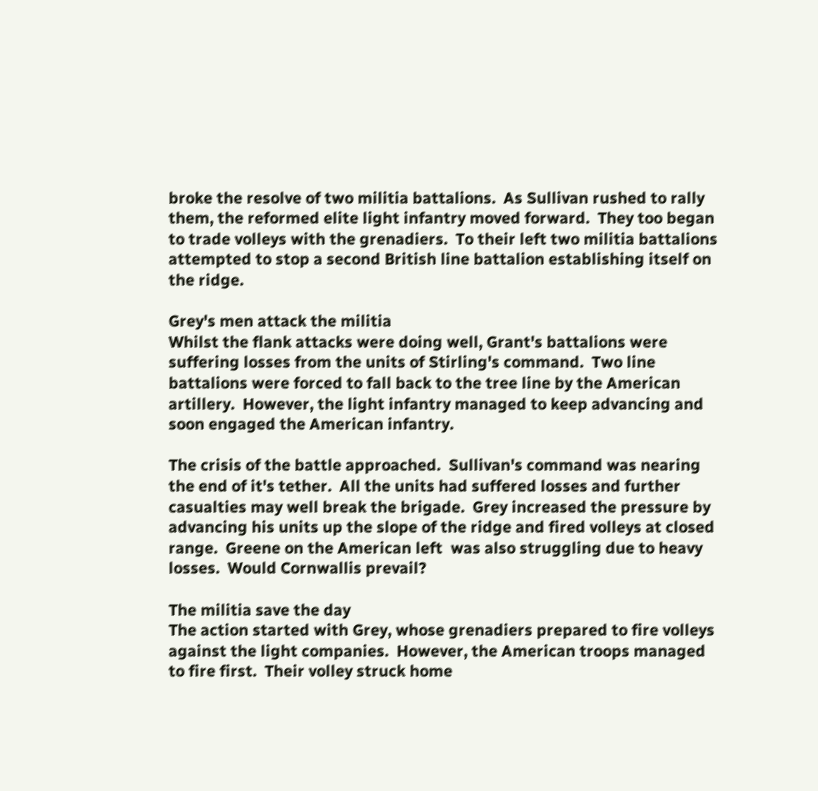broke the resolve of two militia battalions.  As Sullivan rushed to rally them, the reformed elite light infantry moved forward.  They too began to trade volleys with the grenadiers.  To their left two militia battalions attempted to stop a second British line battalion establishing itself on the ridge.

Grey's men attack the militia
Whilst the flank attacks were doing well, Grant's battalions were suffering losses from the units of Stirling's command.  Two line battalions were forced to fall back to the tree line by the American artillery.  However, the light infantry managed to keep advancing and soon engaged the American infantry.

The crisis of the battle approached.  Sullivan's command was nearing the end of it's tether.  All the units had suffered losses and further casualties may well break the brigade.  Grey increased the pressure by advancing his units up the slope of the ridge and fired volleys at closed range.  Greene on the American left  was also struggling due to heavy losses.  Would Cornwallis prevail?

The militia save the day
The action started with Grey, whose grenadiers prepared to fire volleys against the light companies.  However, the American troops managed to fire first.  Their volley struck home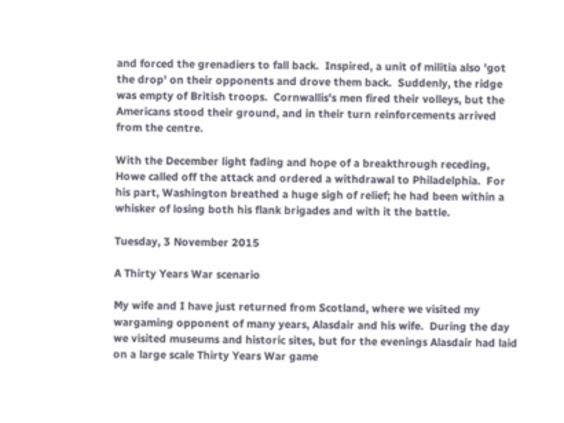and forced the grenadiers to fall back.  Inspired, a unit of militia also 'got the drop' on their opponents and drove them back.  Suddenly, the ridge was empty of British troops.  Cornwallis's men fired their volleys, but the Americans stood their ground, and in their turn reinforcements arrived from the centre.

With the December light fading and hope of a breakthrough receding, Howe called off the attack and ordered a withdrawal to Philadelphia.  For his part, Washington breathed a huge sigh of relief; he had been within a whisker of losing both his flank brigades and with it the battle.

Tuesday, 3 November 2015

A Thirty Years War scenario

My wife and I have just returned from Scotland, where we visited my wargaming opponent of many years, Alasdair and his wife.  During the day we visited museums and historic sites, but for the evenings Alasdair had laid on a large scale Thirty Years War game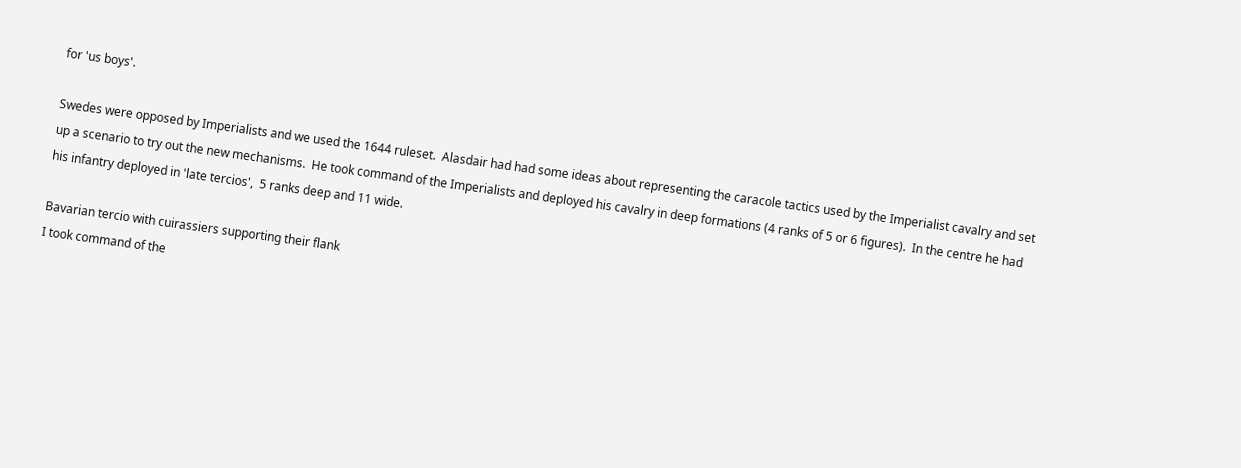for 'us boys'.

Swedes were opposed by Imperialists and we used the 1644 ruleset.  Alasdair had had some ideas about representing the caracole tactics used by the Imperialist cavalry and set up a scenario to try out the new mechanisms.  He took command of the Imperialists and deployed his cavalry in deep formations (4 ranks of 5 or 6 figures).  In the centre he had his infantry deployed in 'late tercios',  5 ranks deep and 11 wide.

Bavarian tercio with cuirassiers supporting their flank
I took command of the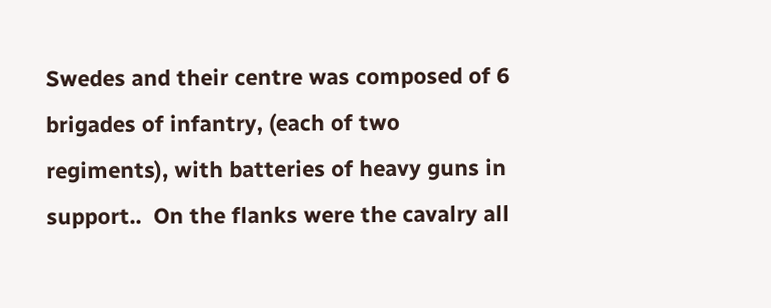Swedes and their centre was composed of 6 brigades of infantry, (each of two regiments), with batteries of heavy guns in support..  On the flanks were the cavalry all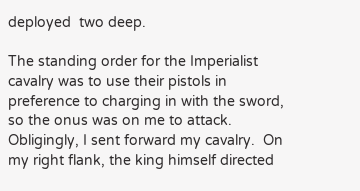deployed  two deep.

The standing order for the Imperialist cavalry was to use their pistols in preference to charging in with the sword, so the onus was on me to attack.  Obligingly, I sent forward my cavalry.  On my right flank, the king himself directed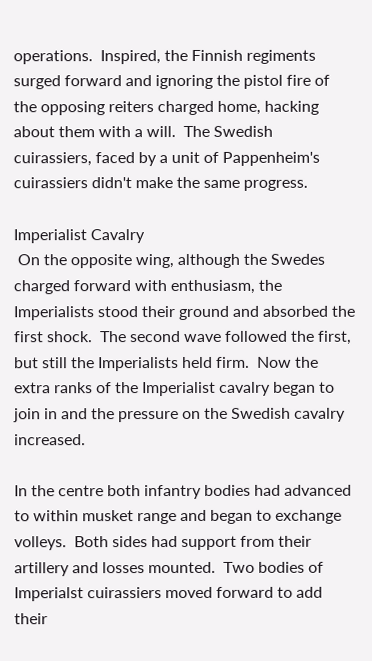operations.  Inspired, the Finnish regiments surged forward and ignoring the pistol fire of the opposing reiters charged home, hacking about them with a will.  The Swedish  cuirassiers, faced by a unit of Pappenheim's  cuirassiers didn't make the same progress.

Imperialist Cavalry
 On the opposite wing, although the Swedes charged forward with enthusiasm, the Imperialists stood their ground and absorbed the first shock.  The second wave followed the first, but still the Imperialists held firm.  Now the extra ranks of the Imperialist cavalry began to join in and the pressure on the Swedish cavalry increased.

In the centre both infantry bodies had advanced to within musket range and began to exchange volleys.  Both sides had support from their artillery and losses mounted.  Two bodies of Imperialst cuirassiers moved forward to add their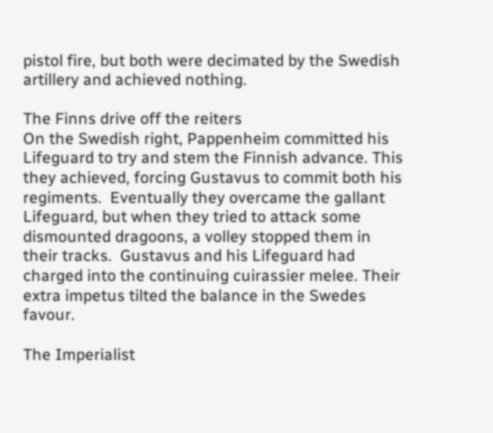pistol fire, but both were decimated by the Swedish artillery and achieved nothing.

The Finns drive off the reiters
On the Swedish right, Pappenheim committed his Lifeguard to try and stem the Finnish advance. This they achieved, forcing Gustavus to commit both his regiments.  Eventually they overcame the gallant Lifeguard, but when they tried to attack some dismounted dragoons, a volley stopped them in their tracks.  Gustavus and his Lifeguard had charged into the continuing cuirassier melee. Their extra impetus tilted the balance in the Swedes favour.

The Imperialist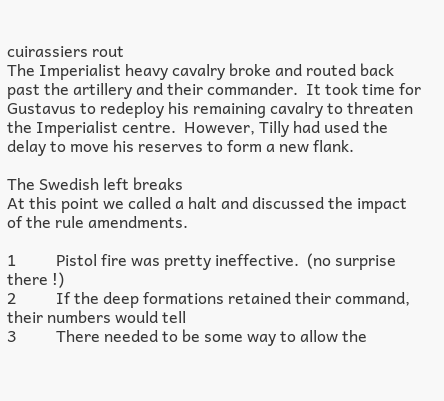cuirassiers rout
The Imperialist heavy cavalry broke and routed back past the artillery and their commander.  It took time for Gustavus to redeploy his remaining cavalry to threaten the Imperialist centre.  However, Tilly had used the delay to move his reserves to form a new flank.

The Swedish left breaks
At this point we called a halt and discussed the impact of the rule amendments.

1          Pistol fire was pretty ineffective.  (no surprise there !)
2          If the deep formations retained their command, their numbers would tell
3          There needed to be some way to allow the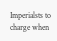Imperialsts to charge when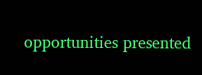opportunities presented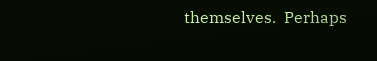themselves.  Perhaps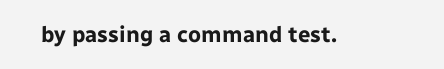by passing a command test.